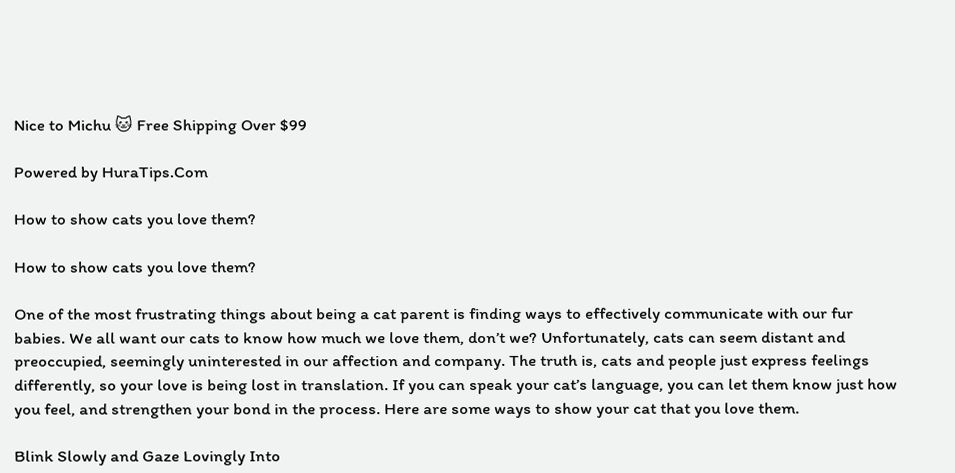Nice to Michu 🐱 Free Shipping Over $99

Powered by HuraTips.Com

How to show cats you love them?

How to show cats you love them?

One of the most frustrating things about being a cat parent is finding ways to effectively communicate with our fur babies. We all want our cats to know how much we love them, don’t we? Unfortunately, cats can seem distant and preoccupied, seemingly uninterested in our affection and company. The truth is, cats and people just express feelings differently, so your love is being lost in translation. If you can speak your cat’s language, you can let them know just how you feel, and strengthen your bond in the process. Here are some ways to show your cat that you love them.

Blink Slowly and Gaze Lovingly Into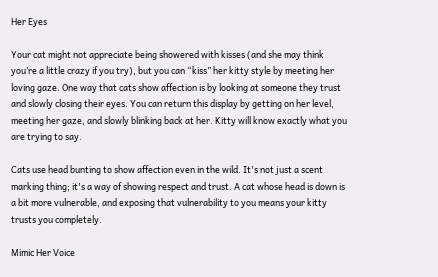Her Eyes

Your cat might not appreciate being showered with kisses (and she may think you’re a little crazy if you try), but you can “kiss” her kitty style by meeting her loving gaze. One way that cats show affection is by looking at someone they trust and slowly closing their eyes. You can return this display by getting on her level, meeting her gaze, and slowly blinking back at her. Kitty will know exactly what you are trying to say.

Cats use head bunting to show affection even in the wild. It's not just a scent marking thing; it's a way of showing respect and trust. A cat whose head is down is a bit more vulnerable, and exposing that vulnerability to you means your kitty trusts you completely.

Mimic Her Voice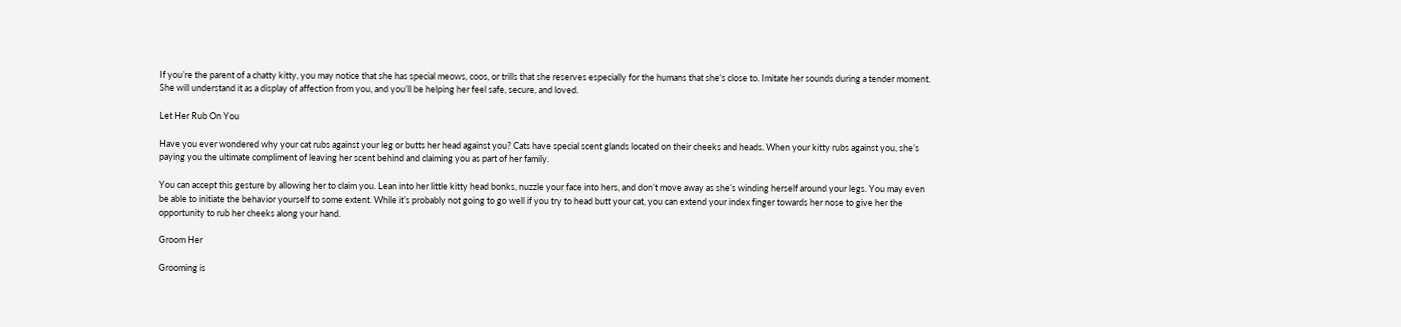If you’re the parent of a chatty kitty, you may notice that she has special meows, coos, or trills that she reserves especially for the humans that she’s close to. Imitate her sounds during a tender moment. She will understand it as a display of affection from you, and you’ll be helping her feel safe, secure, and loved.

Let Her Rub On You

Have you ever wondered why your cat rubs against your leg or butts her head against you? Cats have special scent glands located on their cheeks and heads. When your kitty rubs against you, she’s paying you the ultimate compliment of leaving her scent behind and claiming you as part of her family.

You can accept this gesture by allowing her to claim you. Lean into her little kitty head bonks, nuzzle your face into hers, and don’t move away as she’s winding herself around your legs. You may even be able to initiate the behavior yourself to some extent. While it’s probably not going to go well if you try to head butt your cat, you can extend your index finger towards her nose to give her the opportunity to rub her cheeks along your hand.

Groom Her

Grooming is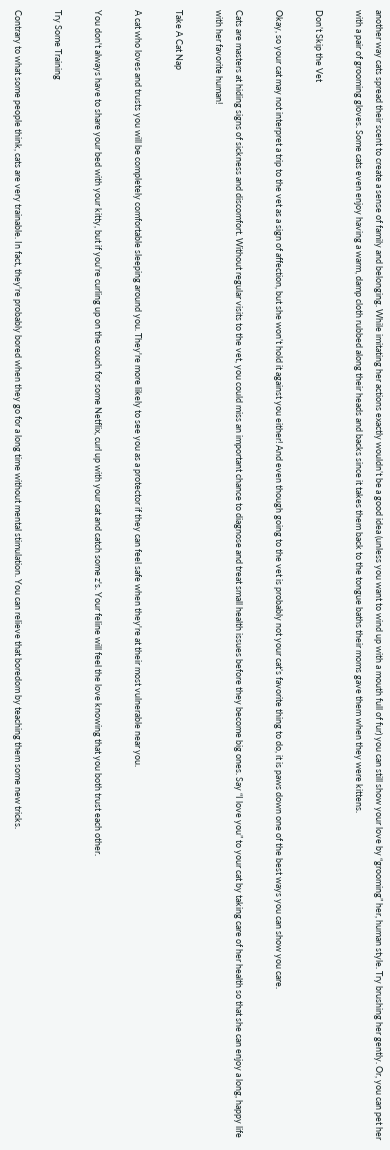another way cats spread their scent to create a sense of family and belonging. While imitating her actions exactly wouldn’t be a good idea (unless you want to wind up with a mouth full of fur) you can still show your love by “grooming” her, human style. Try brushing her gently. Or, you can pet her with a pair of grooming gloves. Some cats even enjoy having a warm, damp cloth rubbed along their heads and backs since it takes them back to the tongue baths their moms gave them when they were kittens.

Don’t Skip the Vet

Okay, so your cat may not interpret a trip to the vet as a sign of affection, but she won’t hold it against you either! And even though going to the vet is probably not your cat’s favorite thing to do, it is paws down one of the best ways you can show you care.

Cats are masters at hiding signs of sickness and discomfort. Without regular visits to the vet, you could miss an important chance to diagnose and treat small health issues before they become big ones. Say “I love you” to your cat by taking care of her health so that she can enjoy a long, happy life with her favorite human!

Take A Cat Nap

A cat who loves and trusts you will be completely comfortable sleeping around you. They're more likely to see you as a protector if they can feel safe when they're at their most vulnerable near you.

You don't always have to share your bed with your kitty, but if you're curling up on the couch for some Netflix, curl up with your cat and catch some z's. Your feline will feel the love knowing that you both trust each other.

Try Some Training

Contrary to what some people think, cats are very trainable. In fact, they're probably bored when they go for a long time without mental stimulation. You can relieve that boredom by teaching them some new tricks.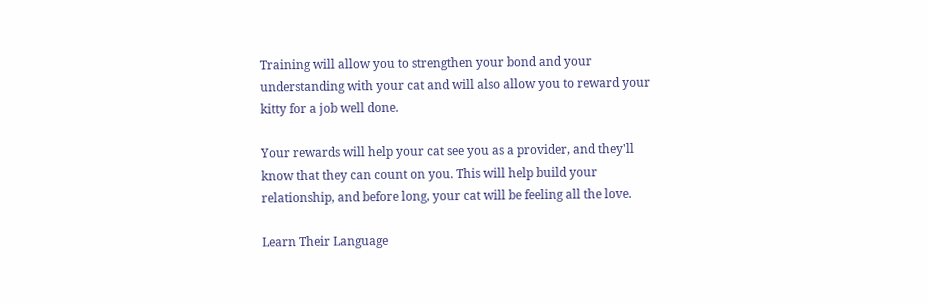Training will allow you to strengthen your bond and your understanding with your cat and will also allow you to reward your kitty for a job well done.

Your rewards will help your cat see you as a provider, and they'll know that they can count on you. This will help build your relationship, and before long, your cat will be feeling all the love.

Learn Their Language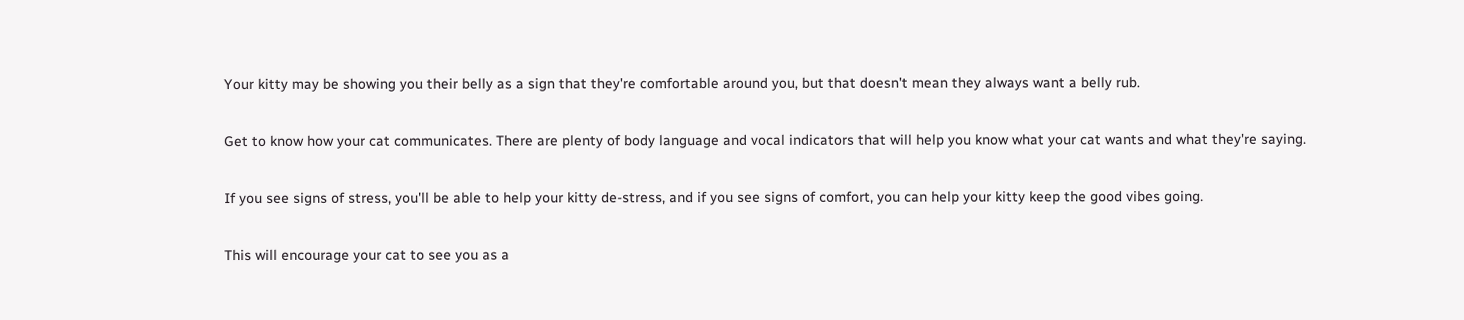Your kitty may be showing you their belly as a sign that they're comfortable around you, but that doesn't mean they always want a belly rub.

Get to know how your cat communicates. There are plenty of body language and vocal indicators that will help you know what your cat wants and what they're saying.

If you see signs of stress, you'll be able to help your kitty de-stress, and if you see signs of comfort, you can help your kitty keep the good vibes going.

This will encourage your cat to see you as a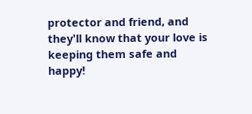protector and friend, and they'll know that your love is keeping them safe and happy!